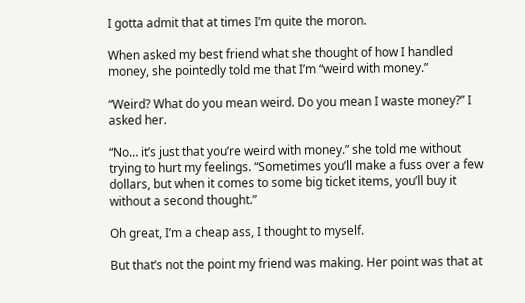I gotta admit that at times I’m quite the moron.

When asked my best friend what she thought of how I handled money, she pointedly told me that I’m “weird with money.”

“Weird? What do you mean weird. Do you mean I waste money?” I asked her.

“No… it’s just that you’re weird with money.” she told me without trying to hurt my feelings. “Sometimes you’ll make a fuss over a few dollars, but when it comes to some big ticket items, you’ll buy it without a second thought.”

Oh great, I’m a cheap ass, I thought to myself.

But that’s not the point my friend was making. Her point was that at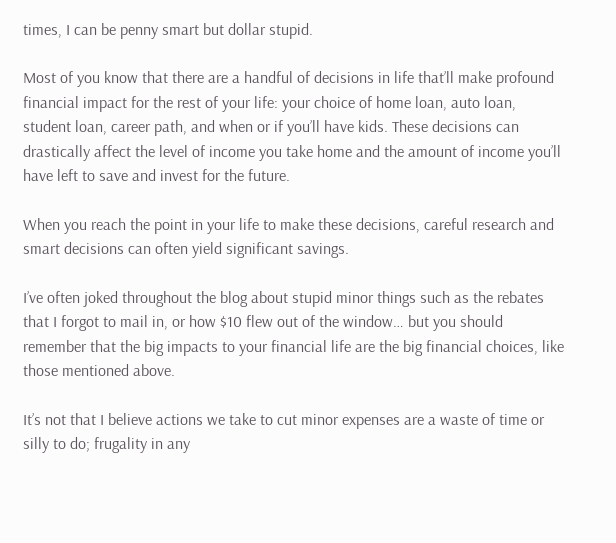times, I can be penny smart but dollar stupid.

Most of you know that there are a handful of decisions in life that’ll make profound financial impact for the rest of your life: your choice of home loan, auto loan, student loan, career path, and when or if you’ll have kids. These decisions can drastically affect the level of income you take home and the amount of income you’ll have left to save and invest for the future.

When you reach the point in your life to make these decisions, careful research and smart decisions can often yield significant savings.

I’ve often joked throughout the blog about stupid minor things such as the rebates that I forgot to mail in, or how $10 flew out of the window… but you should remember that the big impacts to your financial life are the big financial choices, like those mentioned above.

It’s not that I believe actions we take to cut minor expenses are a waste of time or silly to do; frugality in any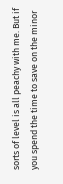sorts of level is all peachy with me. But if you spend the time to save on the minor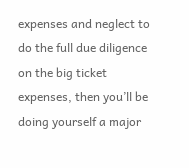expenses and neglect to do the full due diligence on the big ticket expenses, then you’ll be doing yourself a major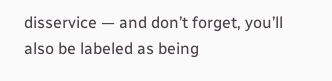disservice — and don’t forget, you’ll also be labeled as being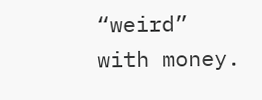“weird” with money.